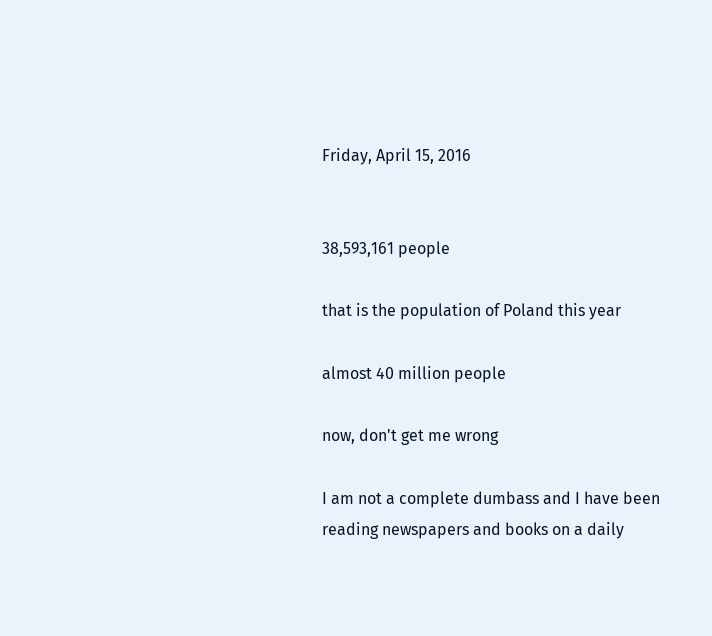Friday, April 15, 2016


38,593,161 people

that is the population of Poland this year

almost 40 million people

now, don't get me wrong

I am not a complete dumbass and I have been reading newspapers and books on a daily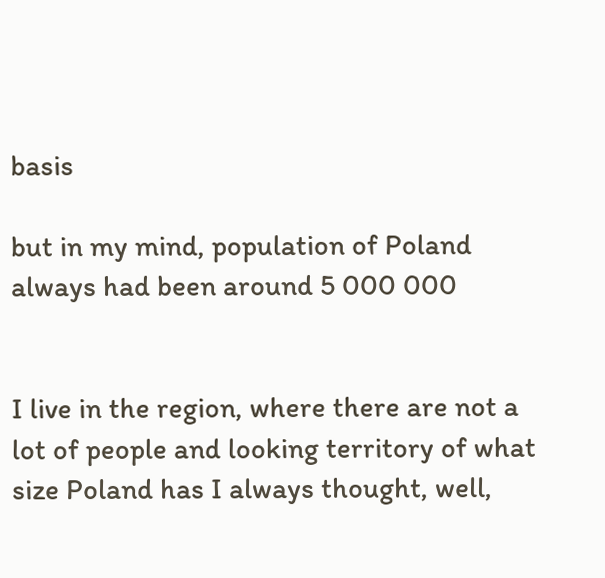basis

but in my mind, population of Poland always had been around 5 000 000


I live in the region, where there are not a lot of people and looking territory of what size Poland has I always thought, well,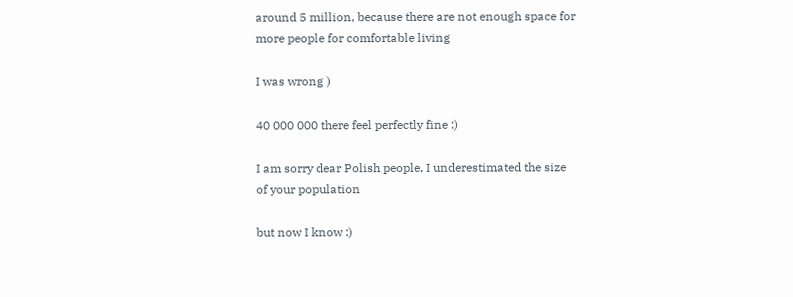around 5 million, because there are not enough space for more people for comfortable living

I was wrong )

40 000 000 there feel perfectly fine :)

I am sorry dear Polish people, I underestimated the size of your population

but now I know :)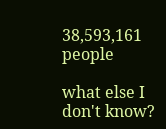38,593,161 people

what else I don't know?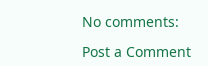No comments:

Post a Comment